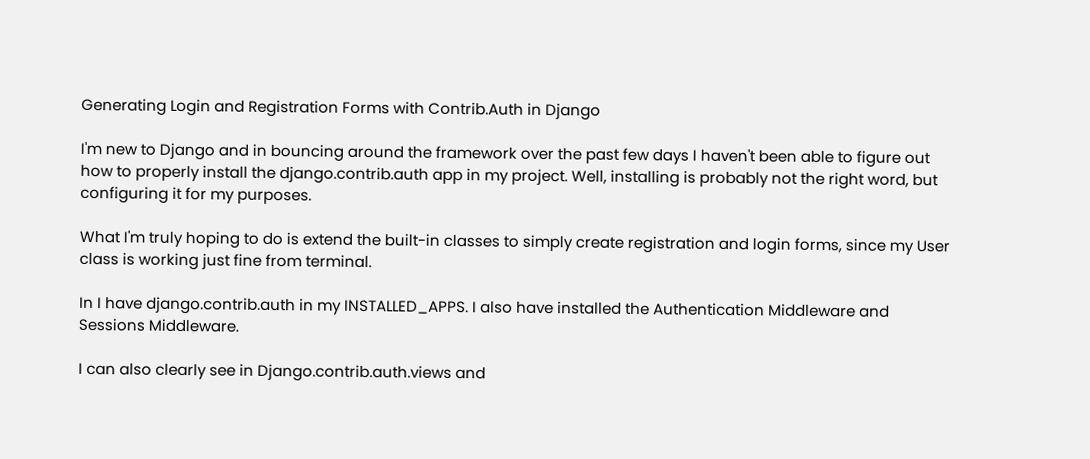Generating Login and Registration Forms with Contrib.Auth in Django

I'm new to Django and in bouncing around the framework over the past few days I haven't been able to figure out how to properly install the django.contrib.auth app in my project. Well, installing is probably not the right word, but configuring it for my purposes.

What I'm truly hoping to do is extend the built-in classes to simply create registration and login forms, since my User class is working just fine from terminal.

In I have django.contrib.auth in my INSTALLED_APPS. I also have installed the Authentication Middleware and Sessions Middleware.

I can also clearly see in Django.contrib.auth.views and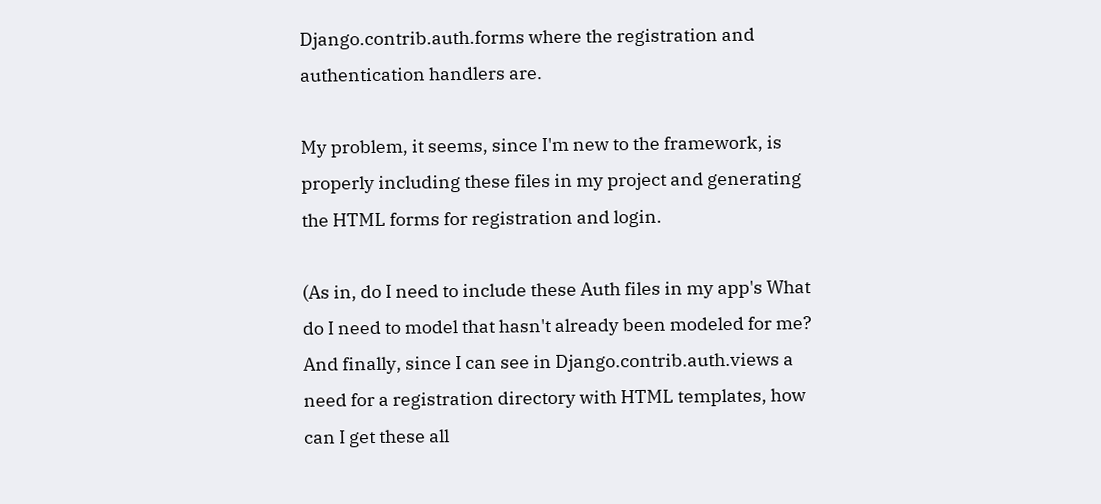Django.contrib.auth.forms where the registration and authentication handlers are.

My problem, it seems, since I'm new to the framework, is properly including these files in my project and generating the HTML forms for registration and login.

(As in, do I need to include these Auth files in my app's What do I need to model that hasn't already been modeled for me? And finally, since I can see in Django.contrib.auth.views a need for a registration directory with HTML templates, how can I get these all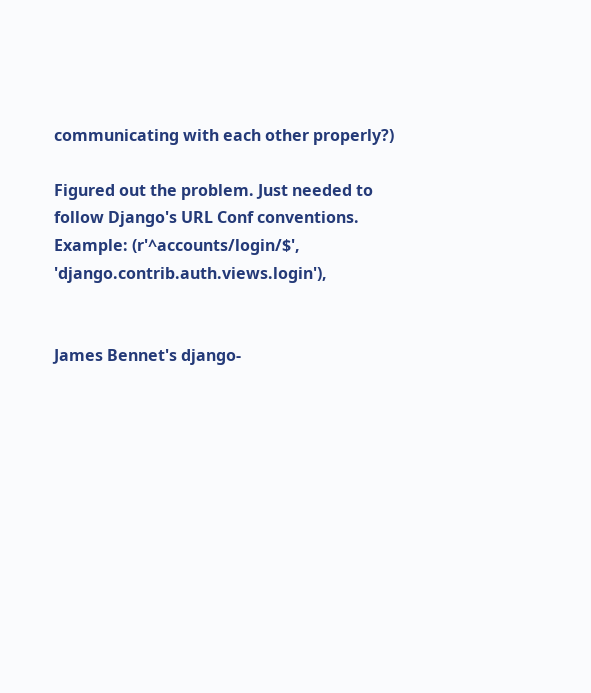communicating with each other properly?)

Figured out the problem. Just needed to follow Django's URL Conf conventions. Example: (r'^accounts/login/$', 'django.contrib.auth.views.login'),


James Bennet's django-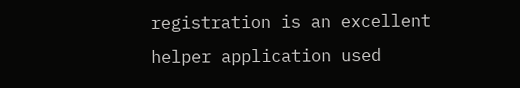registration is an excellent helper application used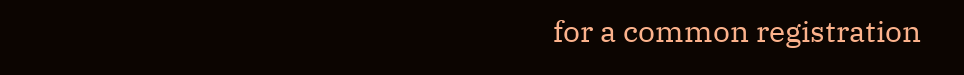for a common registration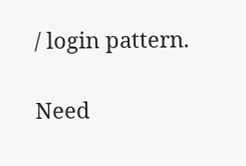/ login pattern.

Need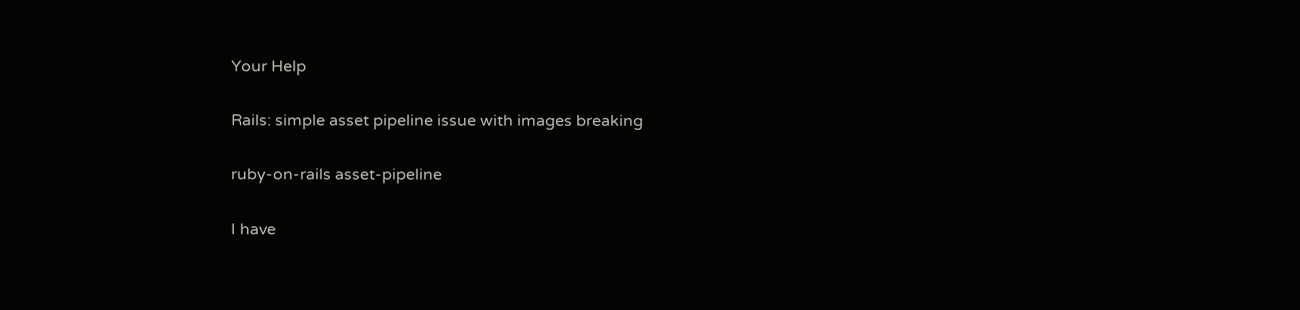Your Help

Rails: simple asset pipeline issue with images breaking

ruby-on-rails asset-pipeline

I have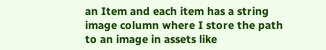an Item and each item has a string image column where I store the path to an image in assets like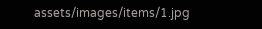assets/images/items/1.jpg